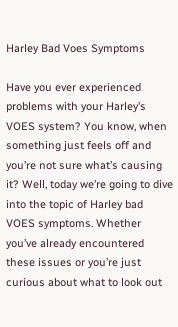Harley Bad Voes Symptoms

Have you ever experienced problems with your Harley’s VOES system? You know, when something just feels off and you’re not sure what’s causing it? Well, today we’re going to dive into the topic of Harley bad VOES symptoms. Whether you’ve already encountered these issues or you’re just curious about what to look out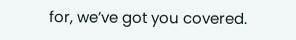for, we’ve got you covered.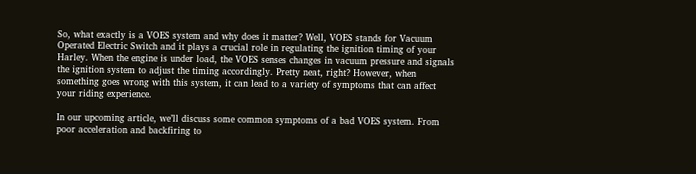So, what exactly is a VOES system and why does it matter? Well, VOES stands for Vacuum Operated Electric Switch and it plays a crucial role in regulating the ignition timing of your Harley. When the engine is under load, the VOES senses changes in vacuum pressure and signals the ignition system to adjust the timing accordingly. Pretty neat, right? However, when something goes wrong with this system, it can lead to a variety of symptoms that can affect your riding experience.

In our upcoming article, we’ll discuss some common symptoms of a bad VOES system. From poor acceleration and backfiring to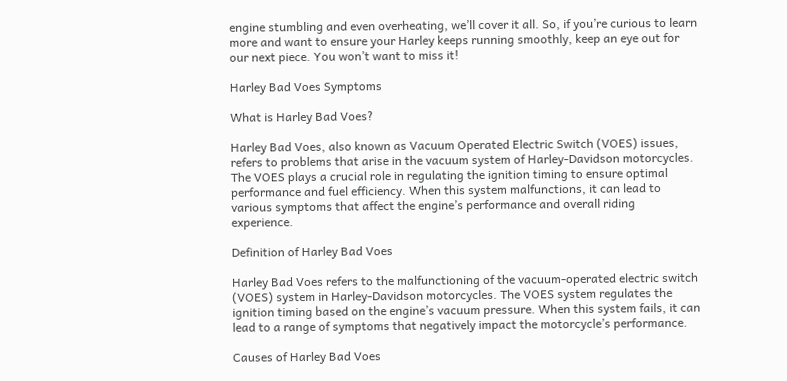engine stumbling and even overheating, we’ll cover it all. So, if you’re curious to learn more and want to ensure your Harley keeps running smoothly, keep an eye out for our next piece. You won’t want to miss it!

Harley Bad Voes Symptoms

What is Harley Bad Voes?

Harley Bad Voes, also known as Vacuum Operated Electric Switch (VOES) issues, refers to problems that arise in the vacuum system of Harley-Davidson motorcycles. The VOES plays a crucial role in regulating the ignition timing to ensure optimal performance and fuel efficiency. When this system malfunctions, it can lead to various symptoms that affect the engine’s performance and overall riding experience.

Definition of Harley Bad Voes

Harley Bad Voes refers to the malfunctioning of the vacuum-operated electric switch (VOES) system in Harley-Davidson motorcycles. The VOES system regulates the ignition timing based on the engine’s vacuum pressure. When this system fails, it can lead to a range of symptoms that negatively impact the motorcycle’s performance.

Causes of Harley Bad Voes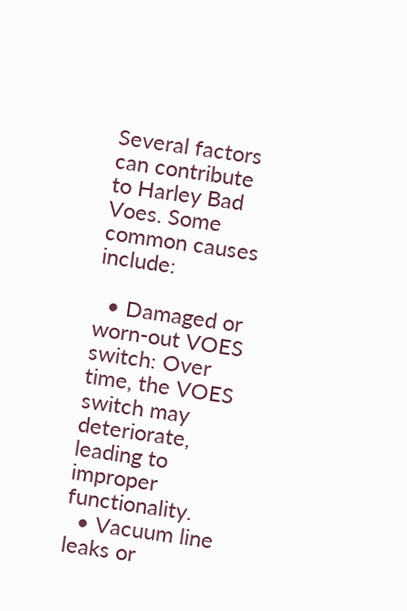Several factors can contribute to Harley Bad Voes. Some common causes include:

  • Damaged or worn-out VOES switch: Over time, the VOES switch may deteriorate, leading to improper functionality.
  • Vacuum line leaks or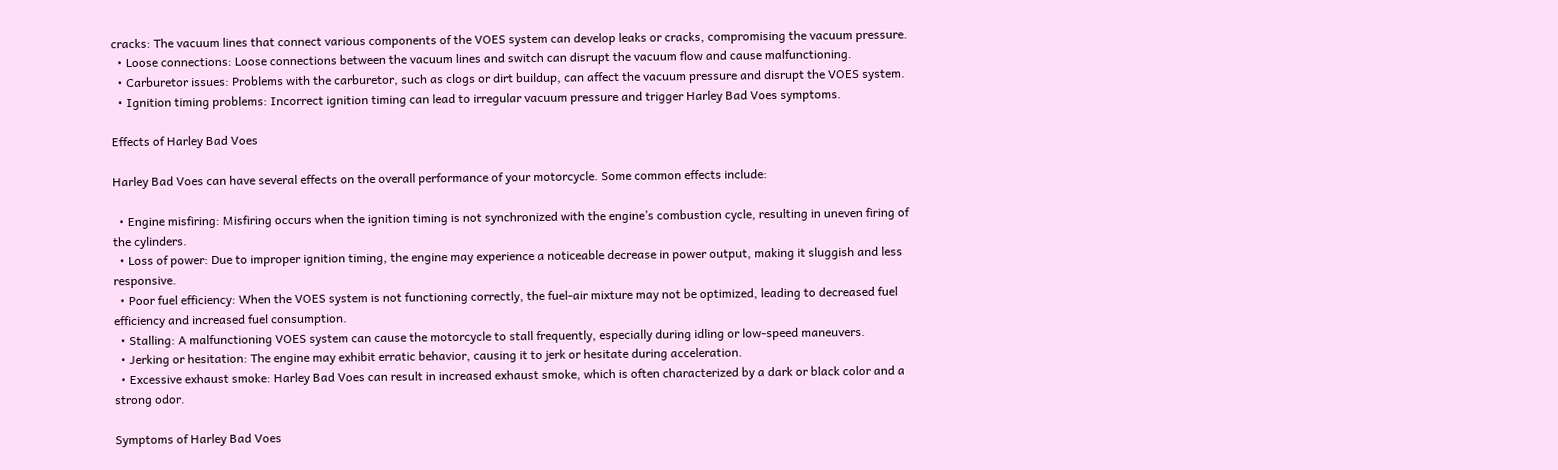cracks: The vacuum lines that connect various components of the VOES system can develop leaks or cracks, compromising the vacuum pressure.
  • Loose connections: Loose connections between the vacuum lines and switch can disrupt the vacuum flow and cause malfunctioning.
  • Carburetor issues: Problems with the carburetor, such as clogs or dirt buildup, can affect the vacuum pressure and disrupt the VOES system.
  • Ignition timing problems: Incorrect ignition timing can lead to irregular vacuum pressure and trigger Harley Bad Voes symptoms.

Effects of Harley Bad Voes

Harley Bad Voes can have several effects on the overall performance of your motorcycle. Some common effects include:

  • Engine misfiring: Misfiring occurs when the ignition timing is not synchronized with the engine’s combustion cycle, resulting in uneven firing of the cylinders.
  • Loss of power: Due to improper ignition timing, the engine may experience a noticeable decrease in power output, making it sluggish and less responsive.
  • Poor fuel efficiency: When the VOES system is not functioning correctly, the fuel-air mixture may not be optimized, leading to decreased fuel efficiency and increased fuel consumption.
  • Stalling: A malfunctioning VOES system can cause the motorcycle to stall frequently, especially during idling or low-speed maneuvers.
  • Jerking or hesitation: The engine may exhibit erratic behavior, causing it to jerk or hesitate during acceleration.
  • Excessive exhaust smoke: Harley Bad Voes can result in increased exhaust smoke, which is often characterized by a dark or black color and a strong odor.

Symptoms of Harley Bad Voes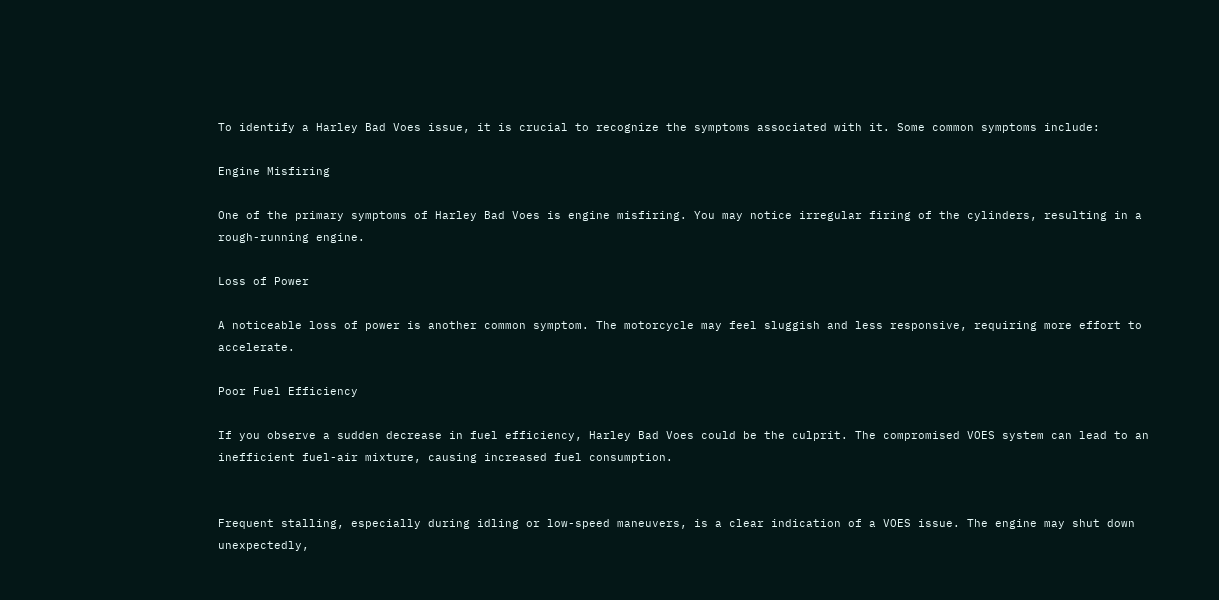To identify a Harley Bad Voes issue, it is crucial to recognize the symptoms associated with it. Some common symptoms include:

Engine Misfiring

One of the primary symptoms of Harley Bad Voes is engine misfiring. You may notice irregular firing of the cylinders, resulting in a rough-running engine.

Loss of Power

A noticeable loss of power is another common symptom. The motorcycle may feel sluggish and less responsive, requiring more effort to accelerate.

Poor Fuel Efficiency

If you observe a sudden decrease in fuel efficiency, Harley Bad Voes could be the culprit. The compromised VOES system can lead to an inefficient fuel-air mixture, causing increased fuel consumption.


Frequent stalling, especially during idling or low-speed maneuvers, is a clear indication of a VOES issue. The engine may shut down unexpectedly,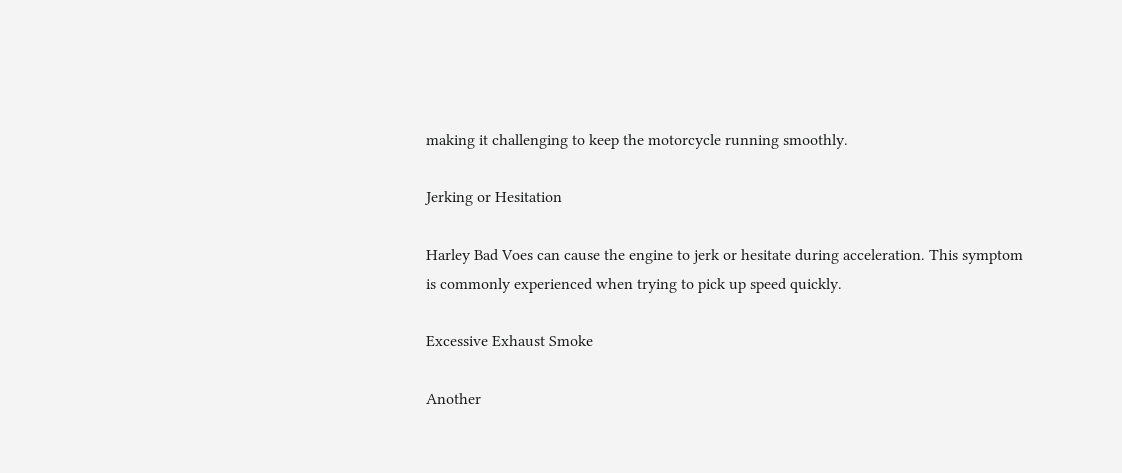making it challenging to keep the motorcycle running smoothly.

Jerking or Hesitation

Harley Bad Voes can cause the engine to jerk or hesitate during acceleration. This symptom is commonly experienced when trying to pick up speed quickly.

Excessive Exhaust Smoke

Another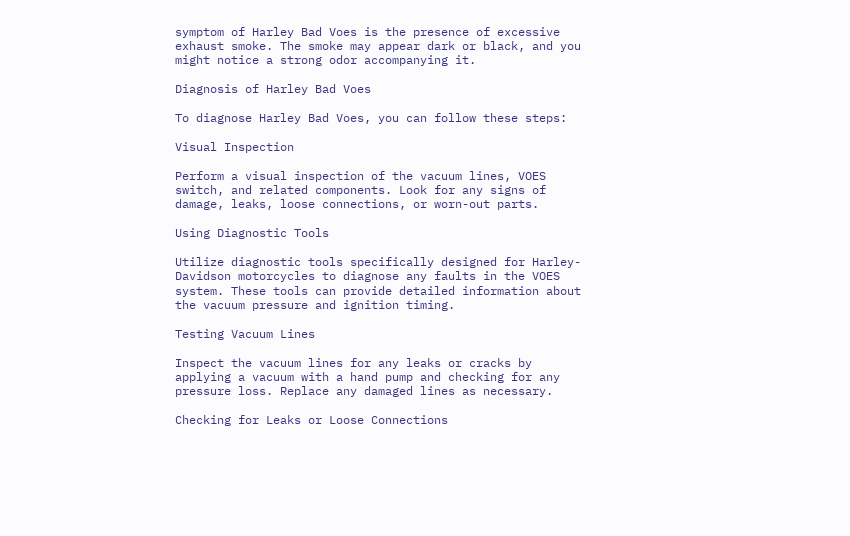symptom of Harley Bad Voes is the presence of excessive exhaust smoke. The smoke may appear dark or black, and you might notice a strong odor accompanying it.

Diagnosis of Harley Bad Voes

To diagnose Harley Bad Voes, you can follow these steps:

Visual Inspection

Perform a visual inspection of the vacuum lines, VOES switch, and related components. Look for any signs of damage, leaks, loose connections, or worn-out parts.

Using Diagnostic Tools

Utilize diagnostic tools specifically designed for Harley-Davidson motorcycles to diagnose any faults in the VOES system. These tools can provide detailed information about the vacuum pressure and ignition timing.

Testing Vacuum Lines

Inspect the vacuum lines for any leaks or cracks by applying a vacuum with a hand pump and checking for any pressure loss. Replace any damaged lines as necessary.

Checking for Leaks or Loose Connections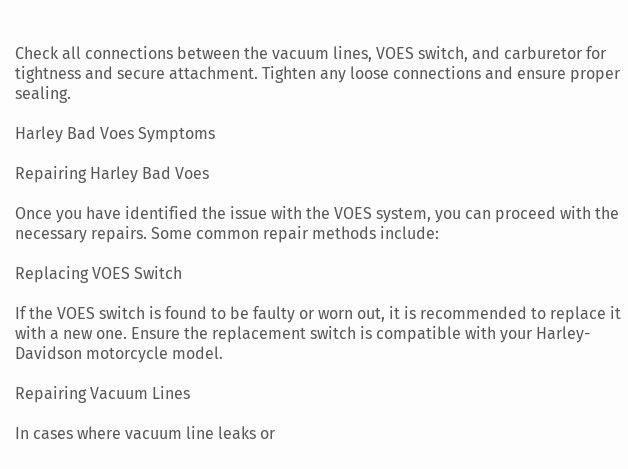Check all connections between the vacuum lines, VOES switch, and carburetor for tightness and secure attachment. Tighten any loose connections and ensure proper sealing.

Harley Bad Voes Symptoms

Repairing Harley Bad Voes

Once you have identified the issue with the VOES system, you can proceed with the necessary repairs. Some common repair methods include:

Replacing VOES Switch

If the VOES switch is found to be faulty or worn out, it is recommended to replace it with a new one. Ensure the replacement switch is compatible with your Harley-Davidson motorcycle model.

Repairing Vacuum Lines

In cases where vacuum line leaks or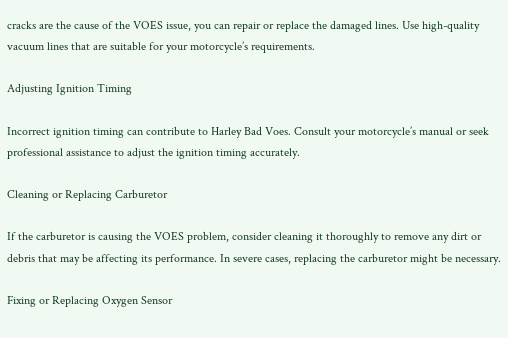cracks are the cause of the VOES issue, you can repair or replace the damaged lines. Use high-quality vacuum lines that are suitable for your motorcycle’s requirements.

Adjusting Ignition Timing

Incorrect ignition timing can contribute to Harley Bad Voes. Consult your motorcycle’s manual or seek professional assistance to adjust the ignition timing accurately.

Cleaning or Replacing Carburetor

If the carburetor is causing the VOES problem, consider cleaning it thoroughly to remove any dirt or debris that may be affecting its performance. In severe cases, replacing the carburetor might be necessary.

Fixing or Replacing Oxygen Sensor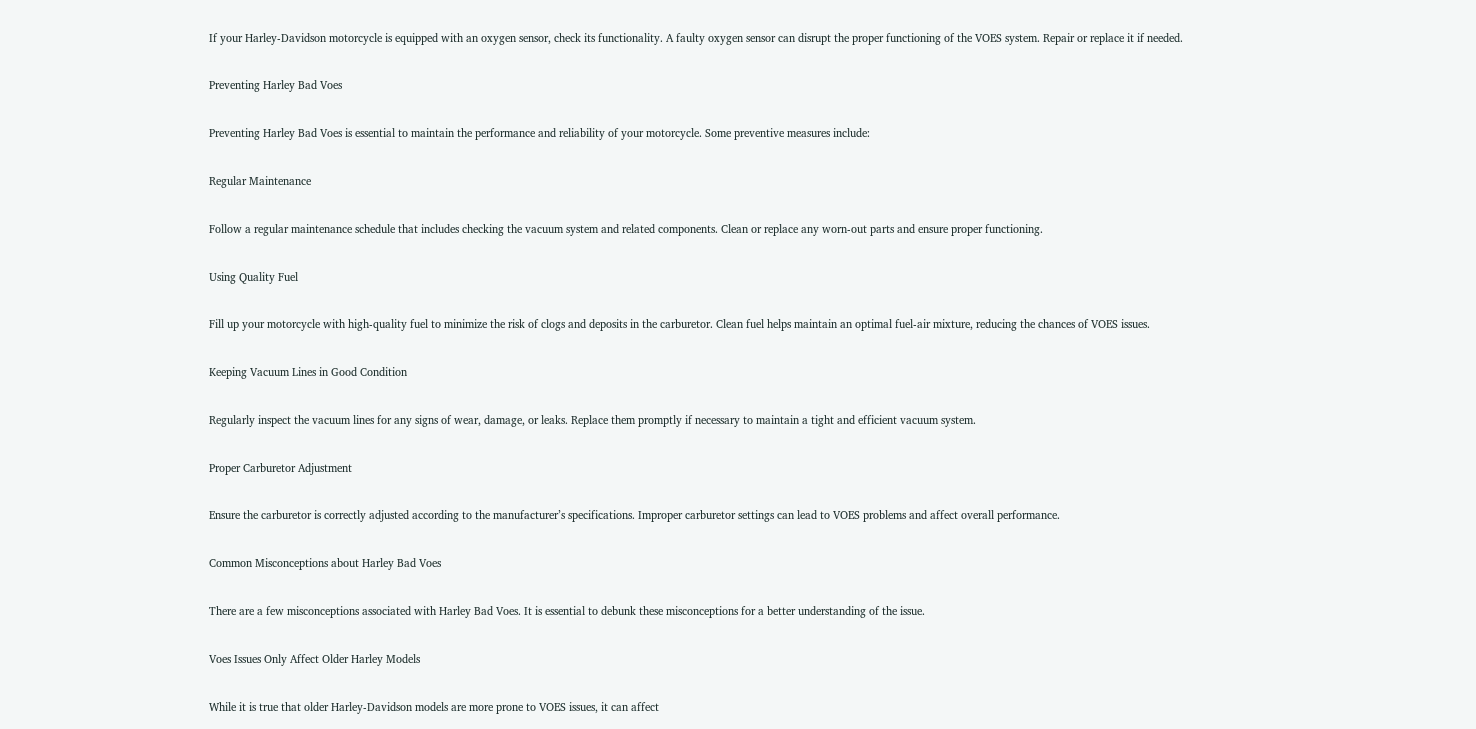If your Harley-Davidson motorcycle is equipped with an oxygen sensor, check its functionality. A faulty oxygen sensor can disrupt the proper functioning of the VOES system. Repair or replace it if needed.

Preventing Harley Bad Voes

Preventing Harley Bad Voes is essential to maintain the performance and reliability of your motorcycle. Some preventive measures include:

Regular Maintenance

Follow a regular maintenance schedule that includes checking the vacuum system and related components. Clean or replace any worn-out parts and ensure proper functioning.

Using Quality Fuel

Fill up your motorcycle with high-quality fuel to minimize the risk of clogs and deposits in the carburetor. Clean fuel helps maintain an optimal fuel-air mixture, reducing the chances of VOES issues.

Keeping Vacuum Lines in Good Condition

Regularly inspect the vacuum lines for any signs of wear, damage, or leaks. Replace them promptly if necessary to maintain a tight and efficient vacuum system.

Proper Carburetor Adjustment

Ensure the carburetor is correctly adjusted according to the manufacturer’s specifications. Improper carburetor settings can lead to VOES problems and affect overall performance.

Common Misconceptions about Harley Bad Voes

There are a few misconceptions associated with Harley Bad Voes. It is essential to debunk these misconceptions for a better understanding of the issue.

Voes Issues Only Affect Older Harley Models

While it is true that older Harley-Davidson models are more prone to VOES issues, it can affect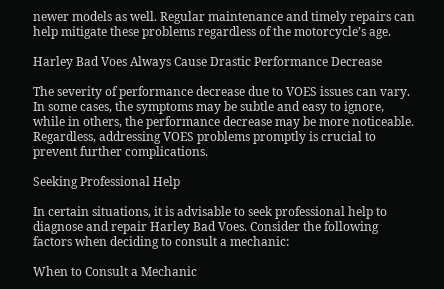newer models as well. Regular maintenance and timely repairs can help mitigate these problems regardless of the motorcycle’s age.

Harley Bad Voes Always Cause Drastic Performance Decrease

The severity of performance decrease due to VOES issues can vary. In some cases, the symptoms may be subtle and easy to ignore, while in others, the performance decrease may be more noticeable. Regardless, addressing VOES problems promptly is crucial to prevent further complications.

Seeking Professional Help

In certain situations, it is advisable to seek professional help to diagnose and repair Harley Bad Voes. Consider the following factors when deciding to consult a mechanic:

When to Consult a Mechanic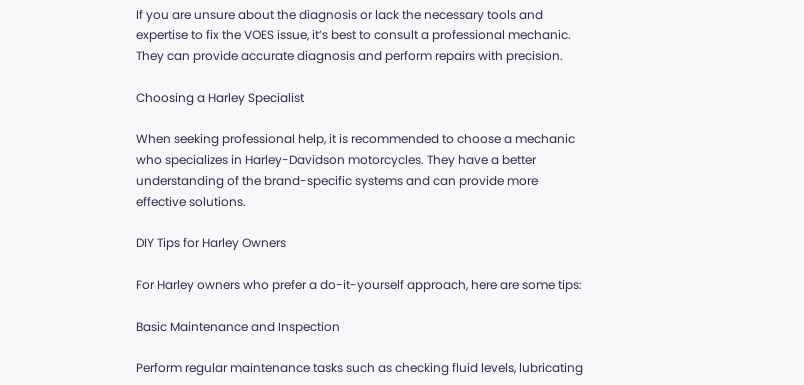If you are unsure about the diagnosis or lack the necessary tools and expertise to fix the VOES issue, it’s best to consult a professional mechanic. They can provide accurate diagnosis and perform repairs with precision.

Choosing a Harley Specialist

When seeking professional help, it is recommended to choose a mechanic who specializes in Harley-Davidson motorcycles. They have a better understanding of the brand-specific systems and can provide more effective solutions.

DIY Tips for Harley Owners

For Harley owners who prefer a do-it-yourself approach, here are some tips:

Basic Maintenance and Inspection

Perform regular maintenance tasks such as checking fluid levels, lubricating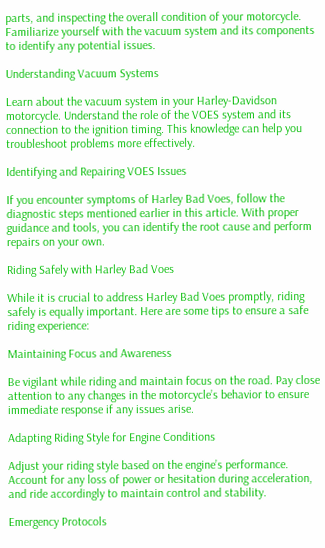parts, and inspecting the overall condition of your motorcycle. Familiarize yourself with the vacuum system and its components to identify any potential issues.

Understanding Vacuum Systems

Learn about the vacuum system in your Harley-Davidson motorcycle. Understand the role of the VOES system and its connection to the ignition timing. This knowledge can help you troubleshoot problems more effectively.

Identifying and Repairing VOES Issues

If you encounter symptoms of Harley Bad Voes, follow the diagnostic steps mentioned earlier in this article. With proper guidance and tools, you can identify the root cause and perform repairs on your own.

Riding Safely with Harley Bad Voes

While it is crucial to address Harley Bad Voes promptly, riding safely is equally important. Here are some tips to ensure a safe riding experience:

Maintaining Focus and Awareness

Be vigilant while riding and maintain focus on the road. Pay close attention to any changes in the motorcycle’s behavior to ensure immediate response if any issues arise.

Adapting Riding Style for Engine Conditions

Adjust your riding style based on the engine’s performance. Account for any loss of power or hesitation during acceleration, and ride accordingly to maintain control and stability.

Emergency Protocols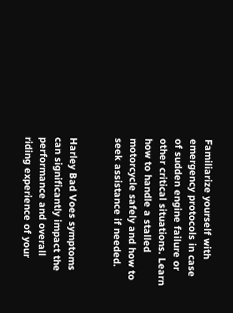Familiarize yourself with emergency protocols in case of sudden engine failure or other critical situations. Learn how to handle a stalled motorcycle safely and how to seek assistance if needed.


Harley Bad Voes symptoms can significantly impact the performance and overall riding experience of your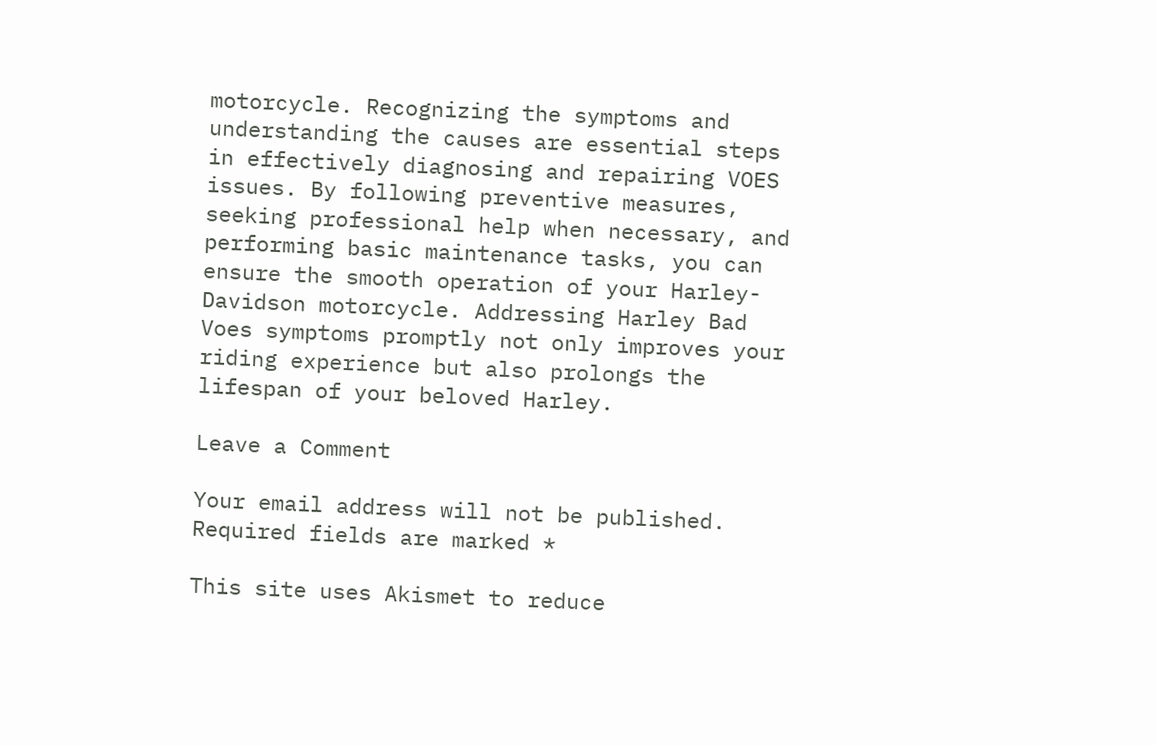motorcycle. Recognizing the symptoms and understanding the causes are essential steps in effectively diagnosing and repairing VOES issues. By following preventive measures, seeking professional help when necessary, and performing basic maintenance tasks, you can ensure the smooth operation of your Harley-Davidson motorcycle. Addressing Harley Bad Voes symptoms promptly not only improves your riding experience but also prolongs the lifespan of your beloved Harley.

Leave a Comment

Your email address will not be published. Required fields are marked *

This site uses Akismet to reduce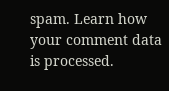spam. Learn how your comment data is processed.